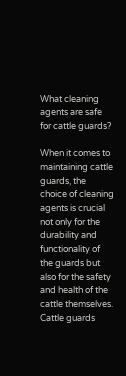What cleaning agents are safe for cattle guards?

When it comes to maintaining cattle guards, the choice of cleaning agents is crucial not only for the durability and functionality of the guards but also for the safety and health of the cattle themselves. Cattle guards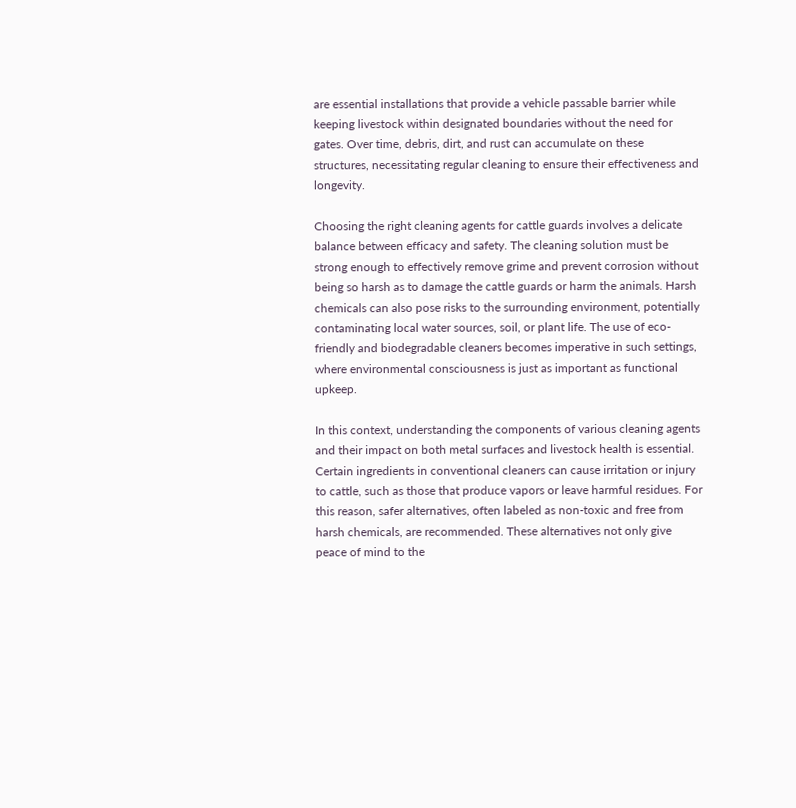are essential installations that provide a vehicle passable barrier while keeping livestock within designated boundaries without the need for gates. Over time, debris, dirt, and rust can accumulate on these structures, necessitating regular cleaning to ensure their effectiveness and longevity.

Choosing the right cleaning agents for cattle guards involves a delicate balance between efficacy and safety. The cleaning solution must be strong enough to effectively remove grime and prevent corrosion without being so harsh as to damage the cattle guards or harm the animals. Harsh chemicals can also pose risks to the surrounding environment, potentially contaminating local water sources, soil, or plant life. The use of eco-friendly and biodegradable cleaners becomes imperative in such settings, where environmental consciousness is just as important as functional upkeep.

In this context, understanding the components of various cleaning agents and their impact on both metal surfaces and livestock health is essential. Certain ingredients in conventional cleaners can cause irritation or injury to cattle, such as those that produce vapors or leave harmful residues. For this reason, safer alternatives, often labeled as non-toxic and free from harsh chemicals, are recommended. These alternatives not only give peace of mind to the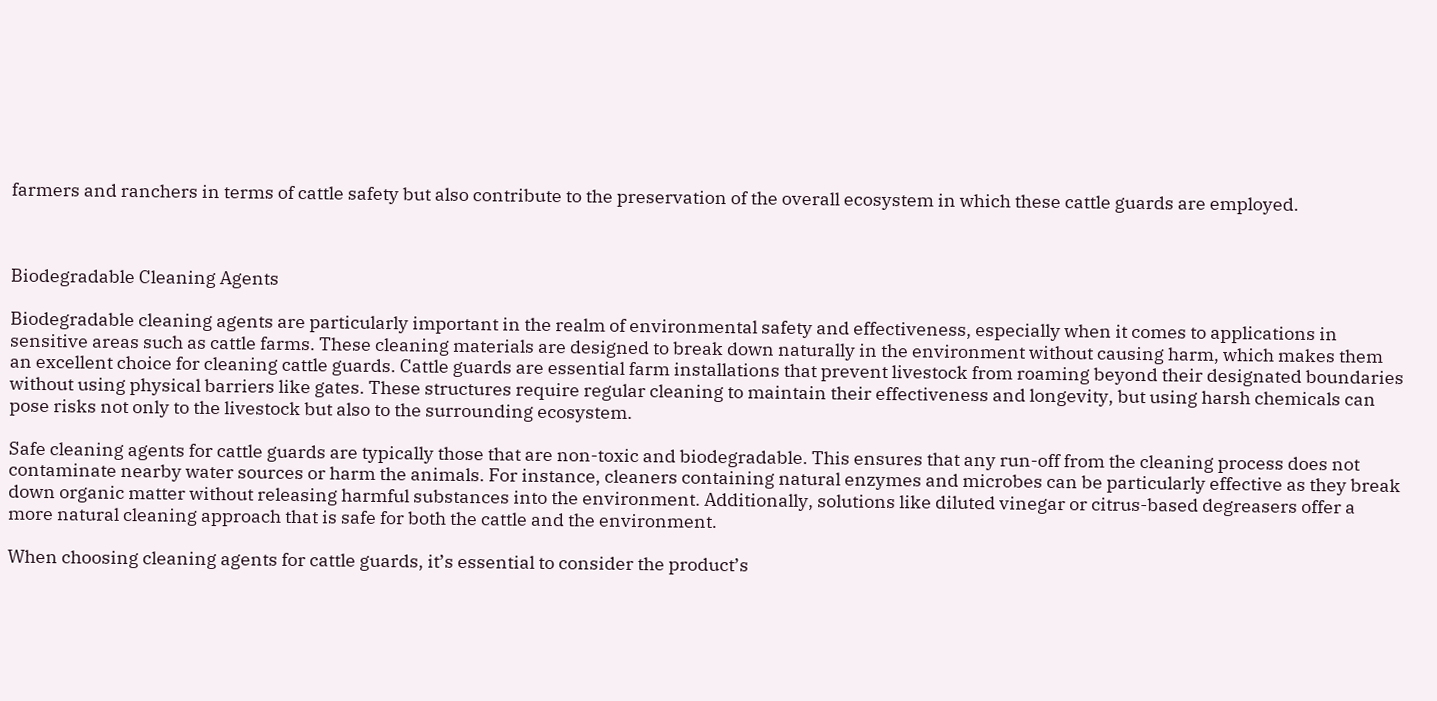farmers and ranchers in terms of cattle safety but also contribute to the preservation of the overall ecosystem in which these cattle guards are employed.



Biodegradable Cleaning Agents

Biodegradable cleaning agents are particularly important in the realm of environmental safety and effectiveness, especially when it comes to applications in sensitive areas such as cattle farms. These cleaning materials are designed to break down naturally in the environment without causing harm, which makes them an excellent choice for cleaning cattle guards. Cattle guards are essential farm installations that prevent livestock from roaming beyond their designated boundaries without using physical barriers like gates. These structures require regular cleaning to maintain their effectiveness and longevity, but using harsh chemicals can pose risks not only to the livestock but also to the surrounding ecosystem.

Safe cleaning agents for cattle guards are typically those that are non-toxic and biodegradable. This ensures that any run-off from the cleaning process does not contaminate nearby water sources or harm the animals. For instance, cleaners containing natural enzymes and microbes can be particularly effective as they break down organic matter without releasing harmful substances into the environment. Additionally, solutions like diluted vinegar or citrus-based degreasers offer a more natural cleaning approach that is safe for both the cattle and the environment.

When choosing cleaning agents for cattle guards, it’s essential to consider the product’s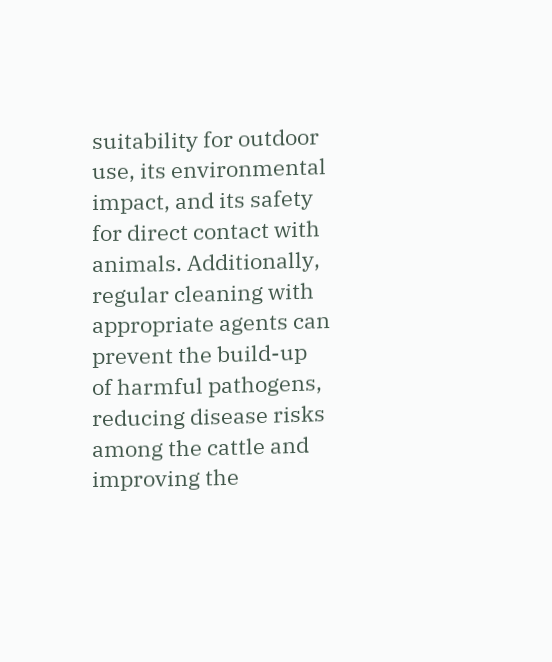suitability for outdoor use, its environmental impact, and its safety for direct contact with animals. Additionally, regular cleaning with appropriate agents can prevent the build-up of harmful pathogens, reducing disease risks among the cattle and improving the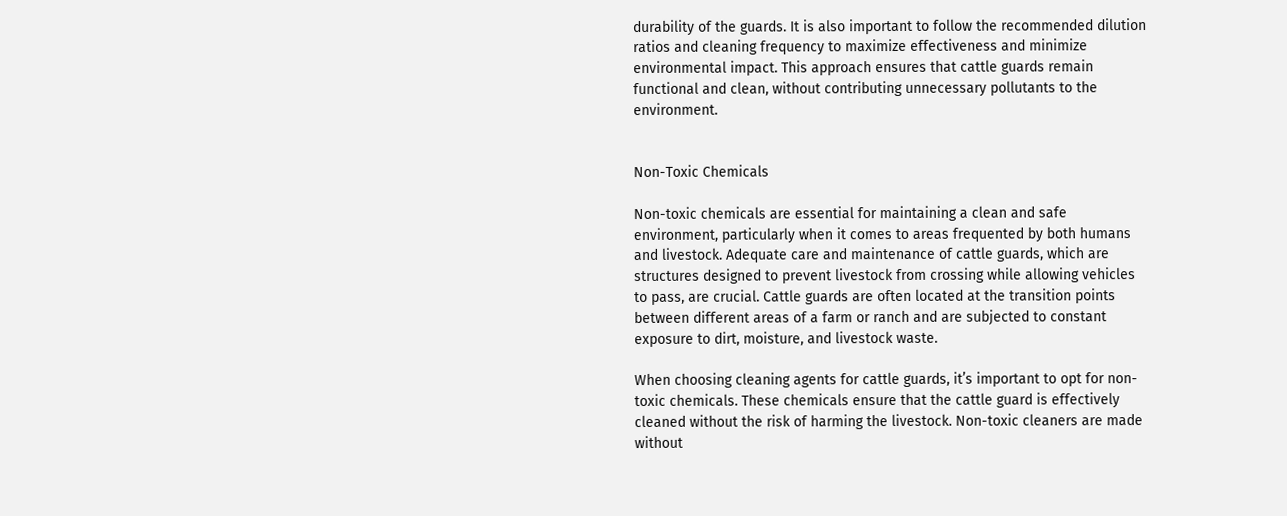durability of the guards. It is also important to follow the recommended dilution ratios and cleaning frequency to maximize effectiveness and minimize environmental impact. This approach ensures that cattle guards remain functional and clean, without contributing unnecessary pollutants to the environment.


Non-Toxic Chemicals

Non-toxic chemicals are essential for maintaining a clean and safe environment, particularly when it comes to areas frequented by both humans and livestock. Adequate care and maintenance of cattle guards, which are structures designed to prevent livestock from crossing while allowing vehicles to pass, are crucial. Cattle guards are often located at the transition points between different areas of a farm or ranch and are subjected to constant exposure to dirt, moisture, and livestock waste.

When choosing cleaning agents for cattle guards, it’s important to opt for non-toxic chemicals. These chemicals ensure that the cattle guard is effectively cleaned without the risk of harming the livestock. Non-toxic cleaners are made without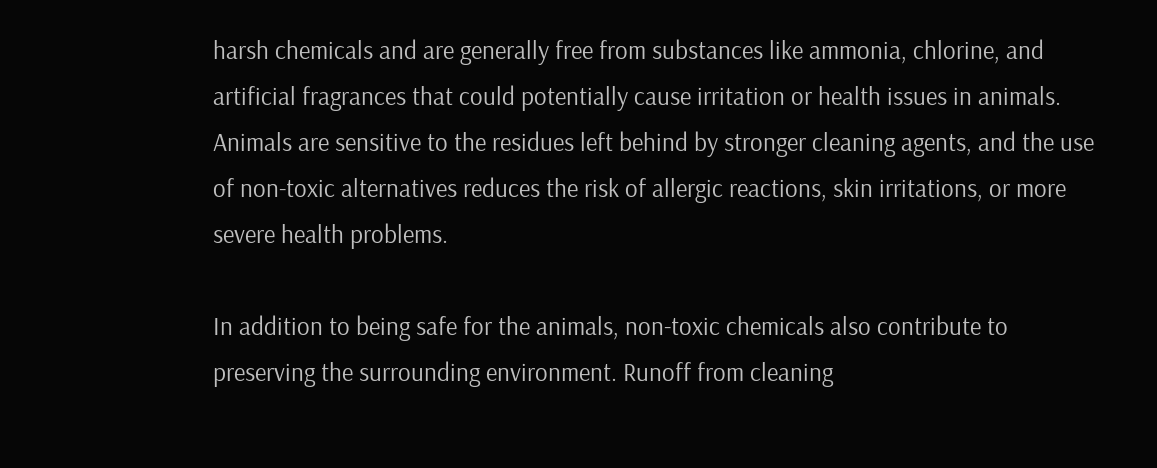harsh chemicals and are generally free from substances like ammonia, chlorine, and artificial fragrances that could potentially cause irritation or health issues in animals. Animals are sensitive to the residues left behind by stronger cleaning agents, and the use of non-toxic alternatives reduces the risk of allergic reactions, skin irritations, or more severe health problems.

In addition to being safe for the animals, non-toxic chemicals also contribute to preserving the surrounding environment. Runoff from cleaning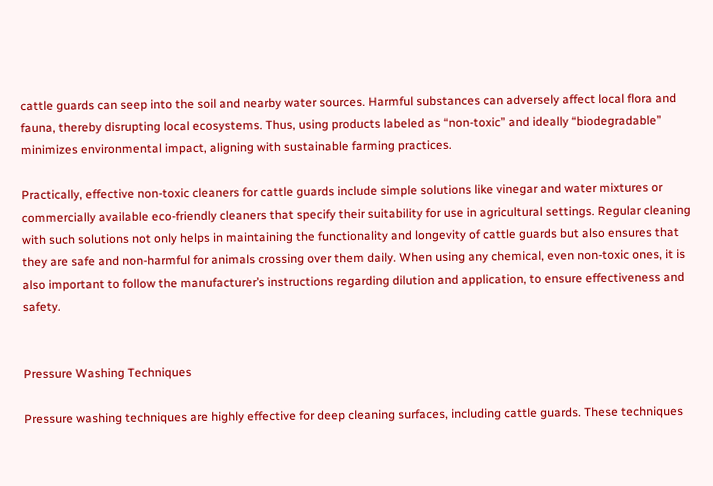cattle guards can seep into the soil and nearby water sources. Harmful substances can adversely affect local flora and fauna, thereby disrupting local ecosystems. Thus, using products labeled as “non-toxic” and ideally “biodegradable” minimizes environmental impact, aligning with sustainable farming practices.

Practically, effective non-toxic cleaners for cattle guards include simple solutions like vinegar and water mixtures or commercially available eco-friendly cleaners that specify their suitability for use in agricultural settings. Regular cleaning with such solutions not only helps in maintaining the functionality and longevity of cattle guards but also ensures that they are safe and non-harmful for animals crossing over them daily. When using any chemical, even non-toxic ones, it is also important to follow the manufacturer’s instructions regarding dilution and application, to ensure effectiveness and safety.


Pressure Washing Techniques

Pressure washing techniques are highly effective for deep cleaning surfaces, including cattle guards. These techniques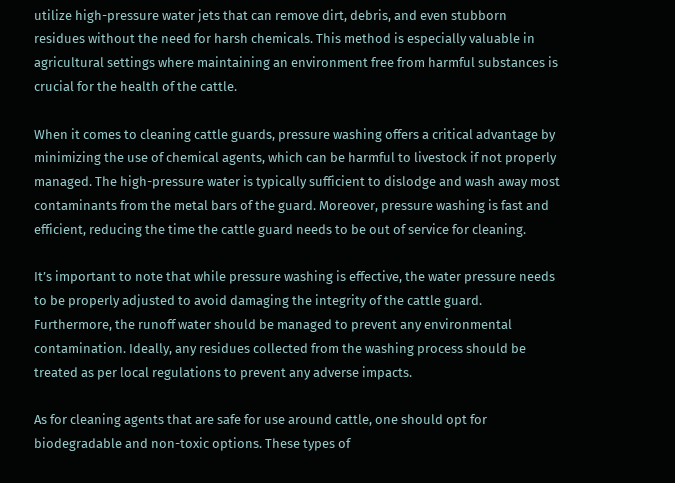utilize high-pressure water jets that can remove dirt, debris, and even stubborn residues without the need for harsh chemicals. This method is especially valuable in agricultural settings where maintaining an environment free from harmful substances is crucial for the health of the cattle.

When it comes to cleaning cattle guards, pressure washing offers a critical advantage by minimizing the use of chemical agents, which can be harmful to livestock if not properly managed. The high-pressure water is typically sufficient to dislodge and wash away most contaminants from the metal bars of the guard. Moreover, pressure washing is fast and efficient, reducing the time the cattle guard needs to be out of service for cleaning.

It’s important to note that while pressure washing is effective, the water pressure needs to be properly adjusted to avoid damaging the integrity of the cattle guard. Furthermore, the runoff water should be managed to prevent any environmental contamination. Ideally, any residues collected from the washing process should be treated as per local regulations to prevent any adverse impacts.

As for cleaning agents that are safe for use around cattle, one should opt for biodegradable and non-toxic options. These types of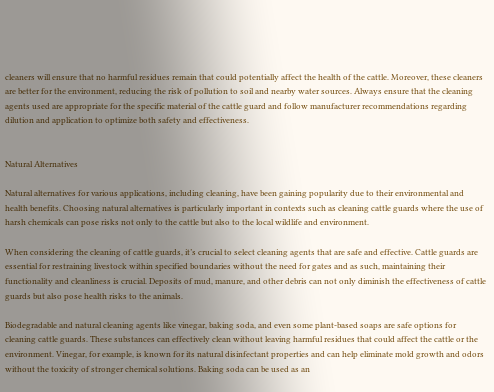cleaners will ensure that no harmful residues remain that could potentially affect the health of the cattle. Moreover, these cleaners are better for the environment, reducing the risk of pollution to soil and nearby water sources. Always ensure that the cleaning agents used are appropriate for the specific material of the cattle guard and follow manufacturer recommendations regarding dilution and application to optimize both safety and effectiveness.


Natural Alternatives

Natural alternatives for various applications, including cleaning, have been gaining popularity due to their environmental and health benefits. Choosing natural alternatives is particularly important in contexts such as cleaning cattle guards where the use of harsh chemicals can pose risks not only to the cattle but also to the local wildlife and environment.

When considering the cleaning of cattle guards, it’s crucial to select cleaning agents that are safe and effective. Cattle guards are essential for restraining livestock within specified boundaries without the need for gates and as such, maintaining their functionality and cleanliness is crucial. Deposits of mud, manure, and other debris can not only diminish the effectiveness of cattle guards but also pose health risks to the animals.

Biodegradable and natural cleaning agents like vinegar, baking soda, and even some plant-based soaps are safe options for cleaning cattle guards. These substances can effectively clean without leaving harmful residues that could affect the cattle or the environment. Vinegar, for example, is known for its natural disinfectant properties and can help eliminate mold growth and odors without the toxicity of stronger chemical solutions. Baking soda can be used as an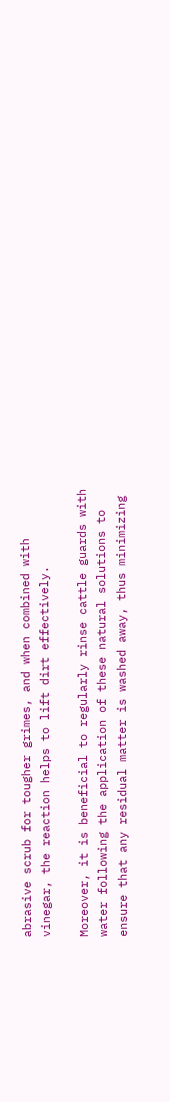abrasive scrub for tougher grimes, and when combined with vinegar, the reaction helps to lift dirt effectively.

Moreover, it is beneficial to regularly rinse cattle guards with water following the application of these natural solutions to ensure that any residual matter is washed away, thus minimizing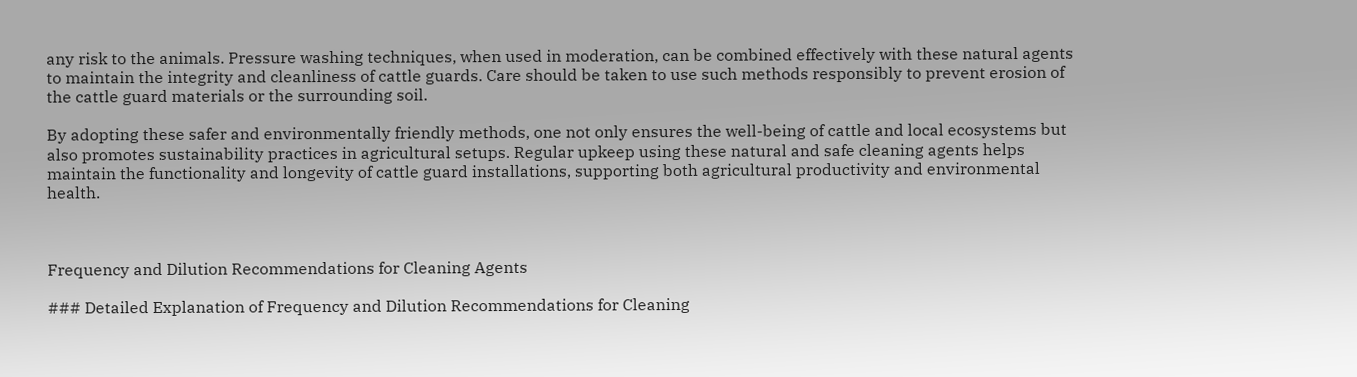any risk to the animals. Pressure washing techniques, when used in moderation, can be combined effectively with these natural agents to maintain the integrity and cleanliness of cattle guards. Care should be taken to use such methods responsibly to prevent erosion of the cattle guard materials or the surrounding soil.

By adopting these safer and environmentally friendly methods, one not only ensures the well-being of cattle and local ecosystems but also promotes sustainability practices in agricultural setups. Regular upkeep using these natural and safe cleaning agents helps maintain the functionality and longevity of cattle guard installations, supporting both agricultural productivity and environmental health.



Frequency and Dilution Recommendations for Cleaning Agents

### Detailed Explanation of Frequency and Dilution Recommendations for Cleaning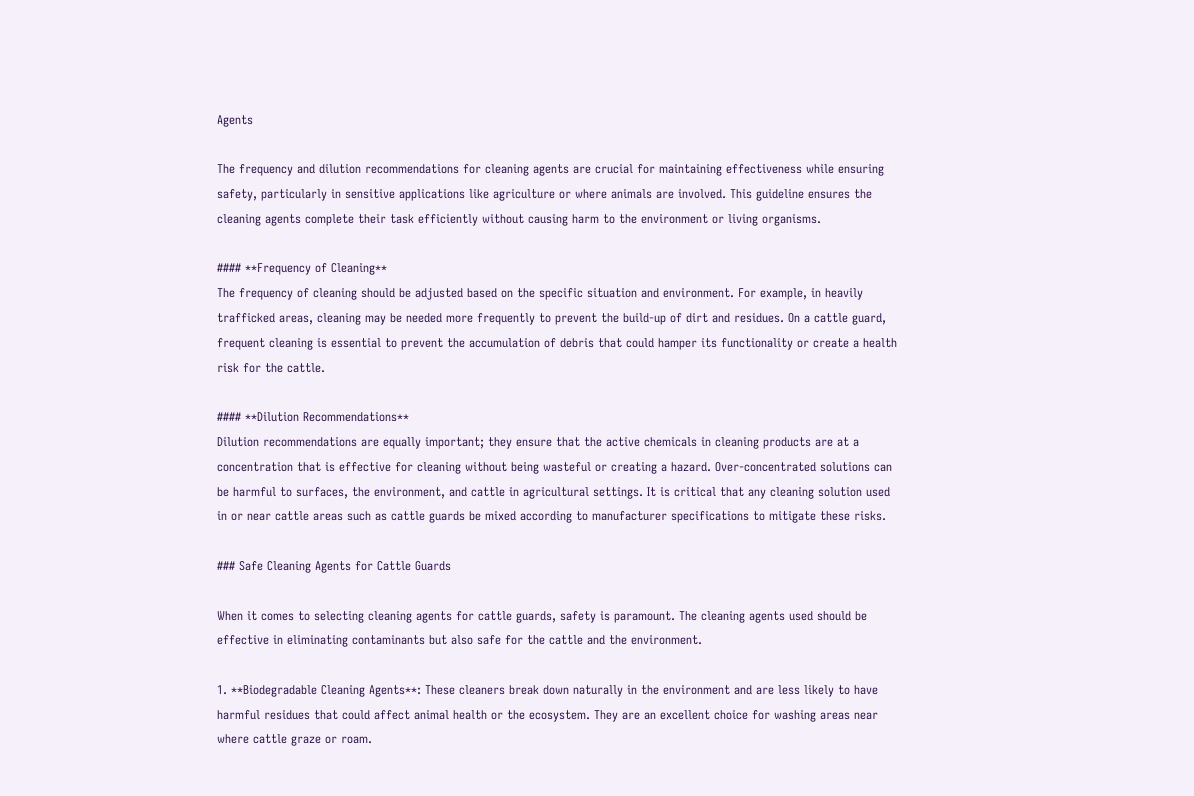Agents

The frequency and dilution recommendations for cleaning agents are crucial for maintaining effectiveness while ensuring safety, particularly in sensitive applications like agriculture or where animals are involved. This guideline ensures the cleaning agents complete their task efficiently without causing harm to the environment or living organisms.

#### **Frequency of Cleaning**
The frequency of cleaning should be adjusted based on the specific situation and environment. For example, in heavily trafficked areas, cleaning may be needed more frequently to prevent the build-up of dirt and residues. On a cattle guard, frequent cleaning is essential to prevent the accumulation of debris that could hamper its functionality or create a health risk for the cattle.

#### **Dilution Recommendations**
Dilution recommendations are equally important; they ensure that the active chemicals in cleaning products are at a concentration that is effective for cleaning without being wasteful or creating a hazard. Over-concentrated solutions can be harmful to surfaces, the environment, and cattle in agricultural settings. It is critical that any cleaning solution used in or near cattle areas such as cattle guards be mixed according to manufacturer specifications to mitigate these risks.

### Safe Cleaning Agents for Cattle Guards

When it comes to selecting cleaning agents for cattle guards, safety is paramount. The cleaning agents used should be effective in eliminating contaminants but also safe for the cattle and the environment.

1. **Biodegradable Cleaning Agents**: These cleaners break down naturally in the environment and are less likely to have harmful residues that could affect animal health or the ecosystem. They are an excellent choice for washing areas near where cattle graze or roam.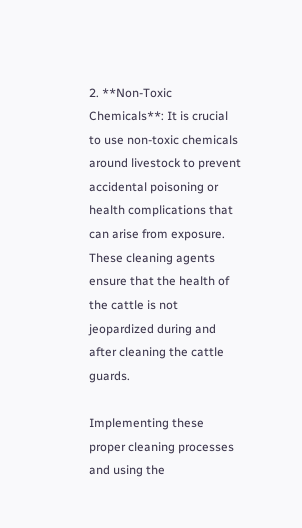2. **Non-Toxic Chemicals**: It is crucial to use non-toxic chemicals around livestock to prevent accidental poisoning or health complications that can arise from exposure. These cleaning agents ensure that the health of the cattle is not jeopardized during and after cleaning the cattle guards.

Implementing these proper cleaning processes and using the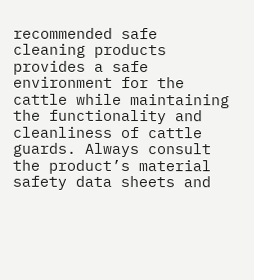recommended safe cleaning products provides a safe environment for the cattle while maintaining the functionality and cleanliness of cattle guards. Always consult the product’s material safety data sheets and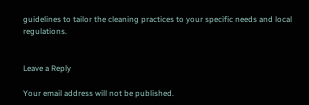guidelines to tailor the cleaning practices to your specific needs and local regulations.


Leave a Reply

Your email address will not be published.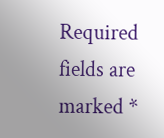Required fields are marked *